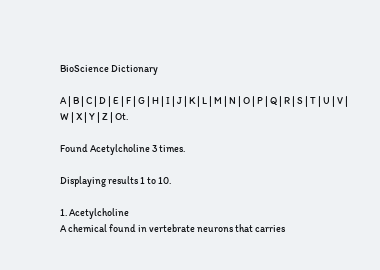BioScience Dictionary

A | B | C | D | E | F | G | H | I | J | K | L | M | N | O | P | Q | R | S | T | U | V | W | X | Y | Z | Ot.

Found Acetylcholine 3 times.

Displaying results 1 to 10.

1. Acetylcholine
A chemical found in vertebrate neurons that carries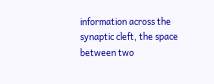information across the synaptic cleft, the space between two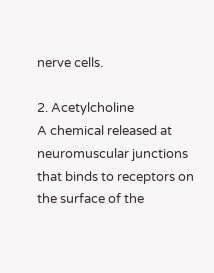nerve cells.

2. Acetylcholine
A chemical released at neuromuscular junctions that binds to receptors on the surface of the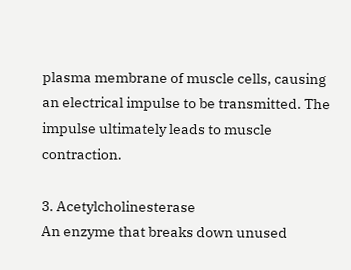plasma membrane of muscle cells, causing an electrical impulse to be transmitted. The impulse ultimately leads to muscle contraction.

3. Acetylcholinesterase
An enzyme that breaks down unused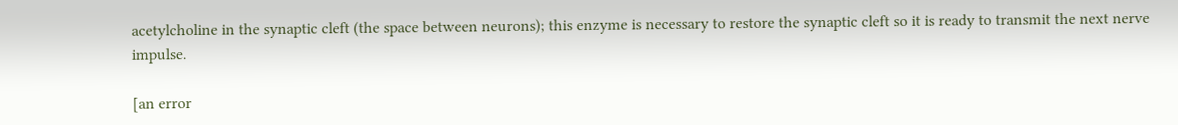acetylcholine in the synaptic cleft (the space between neurons); this enzyme is necessary to restore the synaptic cleft so it is ready to transmit the next nerve impulse.

[an error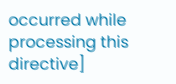occurred while processing this directive]